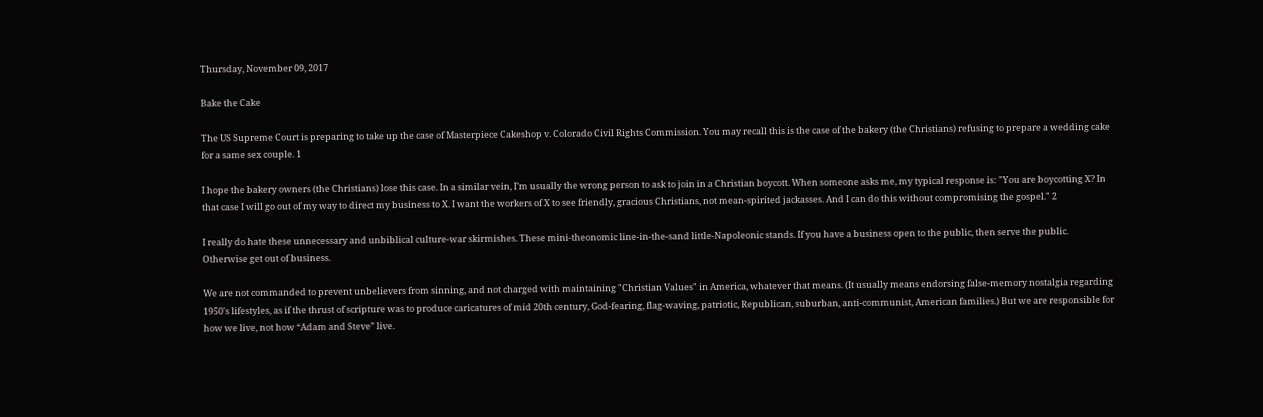Thursday, November 09, 2017

Bake the Cake

The US Supreme Court is preparing to take up the case of Masterpiece Cakeshop v. Colorado Civil Rights Commission. You may recall this is the case of the bakery (the Christians) refusing to prepare a wedding cake for a same sex couple. 1

I hope the bakery owners (the Christians) lose this case. In a similar vein, I’m usually the wrong person to ask to join in a Christian boycott. When someone asks me, my typical response is: "You are boycotting X? In that case I will go out of my way to direct my business to X. I want the workers of X to see friendly, gracious Christians, not mean-spirited jackasses. And I can do this without compromising the gospel." 2

I really do hate these unnecessary and unbiblical culture-war skirmishes. These mini-theonomic line-in-the-sand little-Napoleonic stands. If you have a business open to the public, then serve the public. Otherwise get out of business.

We are not commanded to prevent unbelievers from sinning, and not charged with maintaining "Christian Values" in America, whatever that means. (It usually means endorsing false-memory nostalgia regarding 1950's lifestyles, as if the thrust of scripture was to produce caricatures of mid 20th century, God-fearing, flag-waving, patriotic, Republican, suburban, anti-communist, American families.) But we are responsible for how we live, not how “Adam and Steve” live.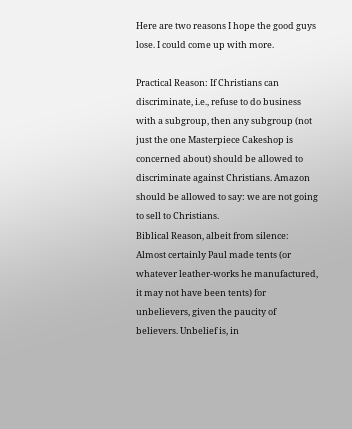Here are two reasons I hope the good guys lose. I could come up with more.

Practical Reason: If Christians can discriminate, i.e., refuse to do business with a subgroup, then any subgroup (not just the one Masterpiece Cakeshop is concerned about) should be allowed to discriminate against Christians. Amazon should be allowed to say: we are not going to sell to Christians.
Biblical Reason, albeit from silence: Almost certainly Paul made tents (or whatever leather-works he manufactured, it may not have been tents) for unbelievers, given the paucity of believers. Unbelief is, in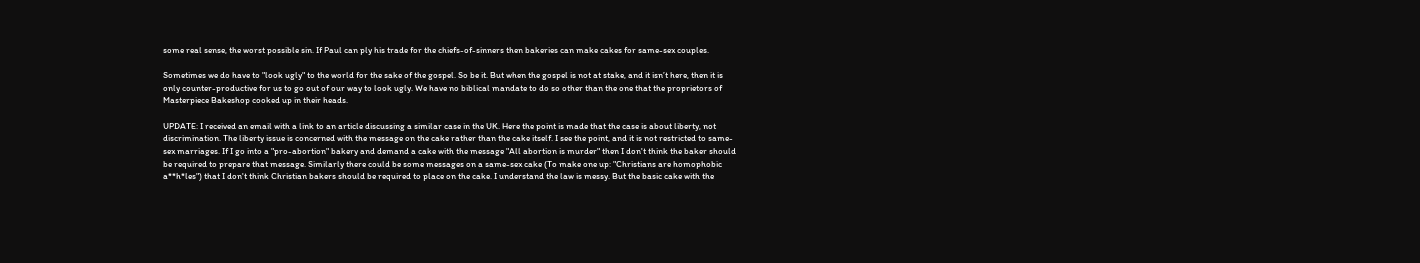some real sense, the worst possible sin. If Paul can ply his trade for the chiefs-of-sinners then bakeries can make cakes for same-sex couples.

Sometimes we do have to "look ugly" to the world for the sake of the gospel. So be it. But when the gospel is not at stake, and it isn’t here, then it is only counter-productive for us to go out of our way to look ugly. We have no biblical mandate to do so other than the one that the proprietors of Masterpiece Bakeshop cooked up in their heads.

UPDATE: I received an email with a link to an article discussing a similar case in the UK. Here the point is made that the case is about liberty, not discrimination. The liberty issue is concerned with the message on the cake rather than the cake itself. I see the point, and it is not restricted to same-sex marriages. If I go into a "pro-abortion" bakery and demand a cake with the message "All abortion is murder" then I don't think the baker should be required to prepare that message. Similarly there could be some messages on a same-sex cake (To make one up: "Christians are homophobic a**h*les") that I don't think Christian bakers should be required to place on the cake. I understand the law is messy. But the basic cake with the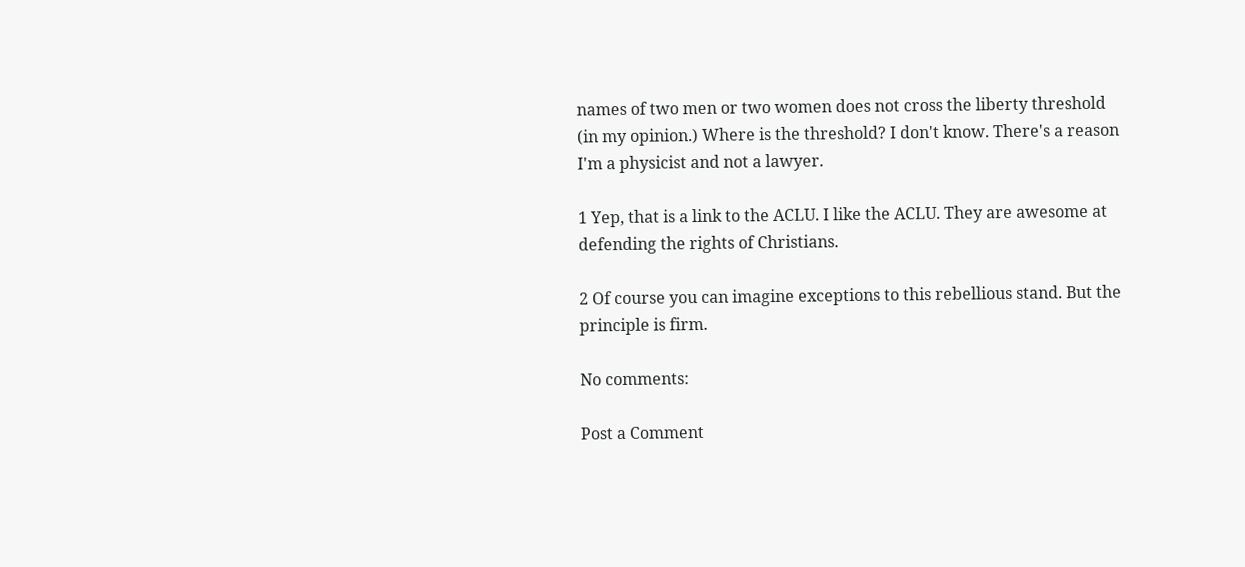names of two men or two women does not cross the liberty threshold (in my opinion.) Where is the threshold? I don't know. There's a reason I'm a physicist and not a lawyer.

1 Yep, that is a link to the ACLU. I like the ACLU. They are awesome at defending the rights of Christians.

2 Of course you can imagine exceptions to this rebellious stand. But the principle is firm.

No comments:

Post a Comment